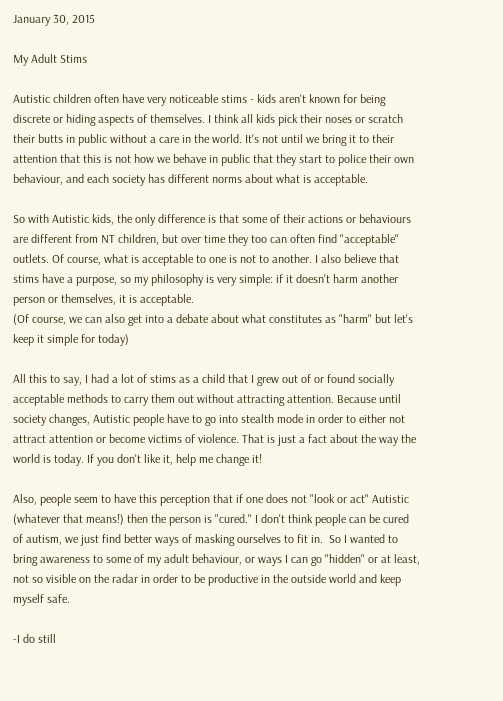January 30, 2015

My Adult Stims

Autistic children often have very noticeable stims - kids aren't known for being discrete or hiding aspects of themselves. I think all kids pick their noses or scratch their butts in public without a care in the world. It's not until we bring it to their attention that this is not how we behave in public that they start to police their own behaviour, and each society has different norms about what is acceptable.

So with Autistic kids, the only difference is that some of their actions or behaviours are different from NT children, but over time they too can often find "acceptable" outlets. Of course, what is acceptable to one is not to another. I also believe that stims have a purpose, so my philosophy is very simple: if it doesn't harm another person or themselves, it is acceptable.
(Of course, we can also get into a debate about what constitutes as "harm" but let's keep it simple for today)

All this to say, I had a lot of stims as a child that I grew out of or found socially acceptable methods to carry them out without attracting attention. Because until society changes, Autistic people have to go into stealth mode in order to either not attract attention or become victims of violence. That is just a fact about the way the world is today. If you don't like it, help me change it!

Also, people seem to have this perception that if one does not "look or act" Autistic (whatever that means!) then the person is "cured." I don't think people can be cured of autism, we just find better ways of masking ourselves to fit in.  So I wanted to bring awareness to some of my adult behaviour, or ways I can go "hidden" or at least, not so visible on the radar in order to be productive in the outside world and keep myself safe.

-I do still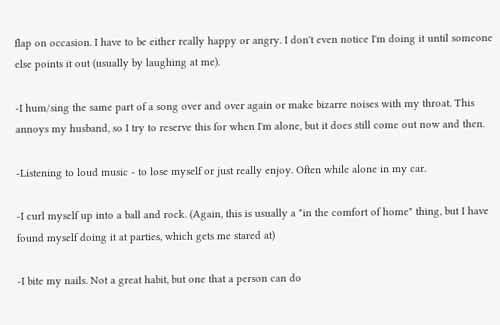flap on occasion. I have to be either really happy or angry. I don't even notice I'm doing it until someone else points it out (usually by laughing at me).

-I hum/sing the same part of a song over and over again or make bizarre noises with my throat. This annoys my husband, so I try to reserve this for when I'm alone, but it does still come out now and then.

-Listening to loud music - to lose myself or just really enjoy. Often while alone in my car.

-I curl myself up into a ball and rock. (Again, this is usually a "in the comfort of home" thing, but I have found myself doing it at parties, which gets me stared at)

-I bite my nails. Not a great habit, but one that a person can do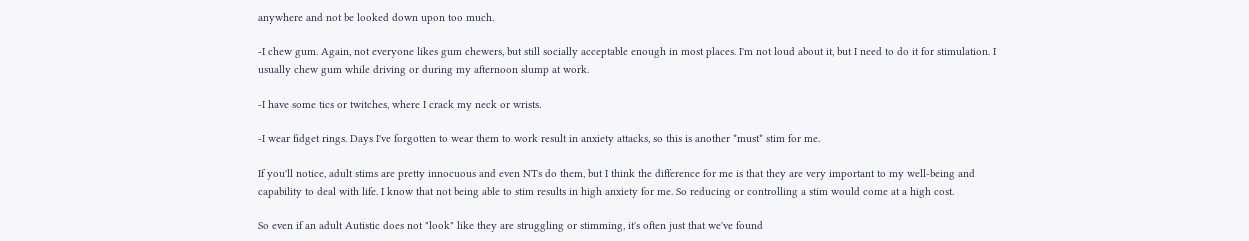anywhere and not be looked down upon too much.

-I chew gum. Again, not everyone likes gum chewers, but still socially acceptable enough in most places. I'm not loud about it, but I need to do it for stimulation. I usually chew gum while driving or during my afternoon slump at work.

-I have some tics or twitches, where I crack my neck or wrists.

-I wear fidget rings. Days I've forgotten to wear them to work result in anxiety attacks, so this is another *must* stim for me.

If you'll notice, adult stims are pretty innocuous and even NTs do them, but I think the difference for me is that they are very important to my well-being and capability to deal with life. I know that not being able to stim results in high anxiety for me. So reducing or controlling a stim would come at a high cost.

So even if an adult Autistic does not "look" like they are struggling or stimming, it's often just that we've found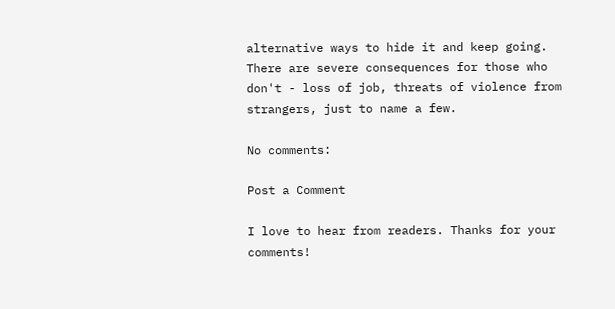alternative ways to hide it and keep going. There are severe consequences for those who don't - loss of job, threats of violence from strangers, just to name a few.

No comments:

Post a Comment

I love to hear from readers. Thanks for your comments!